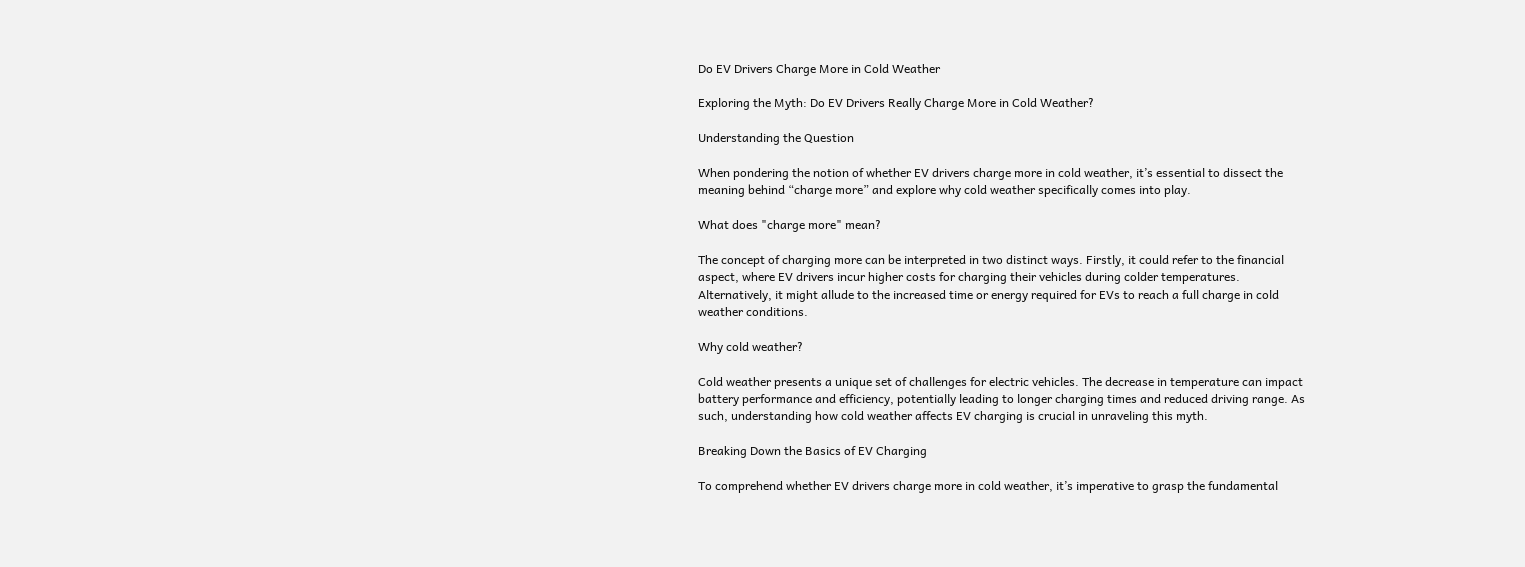Do EV Drivers Charge More in Cold Weather

Exploring the Myth: Do EV Drivers Really Charge More in Cold Weather?

Understanding the Question

When pondering the notion of whether EV drivers charge more in cold weather, it’s essential to dissect the meaning behind “charge more” and explore why cold weather specifically comes into play.

What does "charge more" mean?

The concept of charging more can be interpreted in two distinct ways. Firstly, it could refer to the financial aspect, where EV drivers incur higher costs for charging their vehicles during colder temperatures. Alternatively, it might allude to the increased time or energy required for EVs to reach a full charge in cold weather conditions.

Why cold weather?

Cold weather presents a unique set of challenges for electric vehicles. The decrease in temperature can impact battery performance and efficiency, potentially leading to longer charging times and reduced driving range. As such, understanding how cold weather affects EV charging is crucial in unraveling this myth.

Breaking Down the Basics of EV Charging

To comprehend whether EV drivers charge more in cold weather, it’s imperative to grasp the fundamental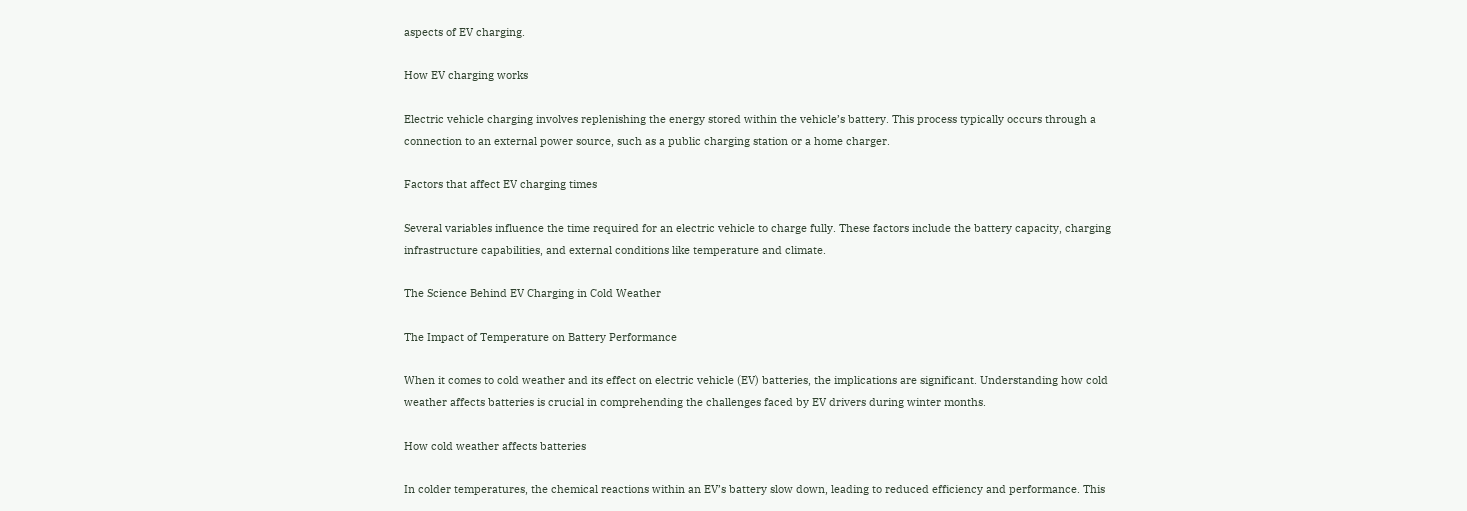aspects of EV charging.

How EV charging works

Electric vehicle charging involves replenishing the energy stored within the vehicle’s battery. This process typically occurs through a connection to an external power source, such as a public charging station or a home charger.

Factors that affect EV charging times

Several variables influence the time required for an electric vehicle to charge fully. These factors include the battery capacity, charging infrastructure capabilities, and external conditions like temperature and climate.

The Science Behind EV Charging in Cold Weather

The Impact of Temperature on Battery Performance

When it comes to cold weather and its effect on electric vehicle (EV) batteries, the implications are significant. Understanding how cold weather affects batteries is crucial in comprehending the challenges faced by EV drivers during winter months.

How cold weather affects batteries

In colder temperatures, the chemical reactions within an EV’s battery slow down, leading to reduced efficiency and performance. This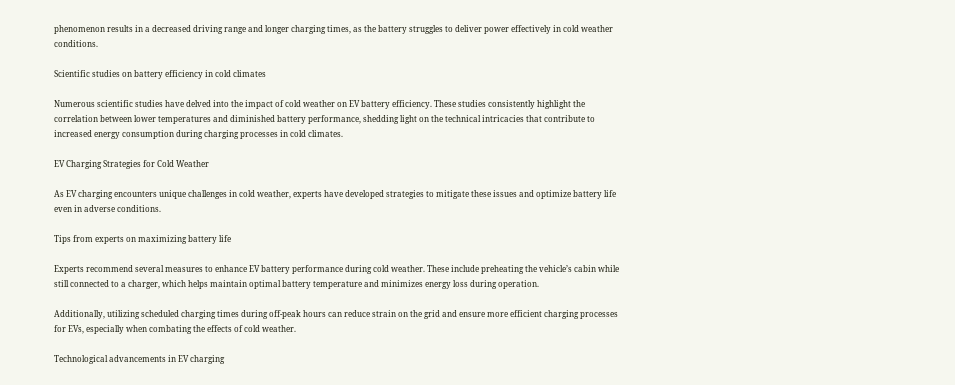phenomenon results in a decreased driving range and longer charging times, as the battery struggles to deliver power effectively in cold weather conditions.

Scientific studies on battery efficiency in cold climates

Numerous scientific studies have delved into the impact of cold weather on EV battery efficiency. These studies consistently highlight the correlation between lower temperatures and diminished battery performance, shedding light on the technical intricacies that contribute to increased energy consumption during charging processes in cold climates.

EV Charging Strategies for Cold Weather

As EV charging encounters unique challenges in cold weather, experts have developed strategies to mitigate these issues and optimize battery life even in adverse conditions.

Tips from experts on maximizing battery life

Experts recommend several measures to enhance EV battery performance during cold weather. These include preheating the vehicle’s cabin while still connected to a charger, which helps maintain optimal battery temperature and minimizes energy loss during operation.

Additionally, utilizing scheduled charging times during off-peak hours can reduce strain on the grid and ensure more efficient charging processes for EVs, especially when combating the effects of cold weather.

Technological advancements in EV charging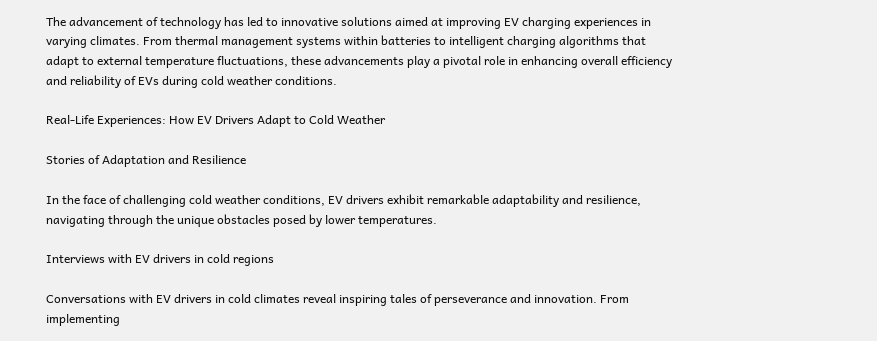The advancement of technology has led to innovative solutions aimed at improving EV charging experiences in varying climates. From thermal management systems within batteries to intelligent charging algorithms that adapt to external temperature fluctuations, these advancements play a pivotal role in enhancing overall efficiency and reliability of EVs during cold weather conditions.

Real-Life Experiences: How EV Drivers Adapt to Cold Weather

Stories of Adaptation and Resilience

In the face of challenging cold weather conditions, EV drivers exhibit remarkable adaptability and resilience, navigating through the unique obstacles posed by lower temperatures.

Interviews with EV drivers in cold regions

Conversations with EV drivers in cold climates reveal inspiring tales of perseverance and innovation. From implementing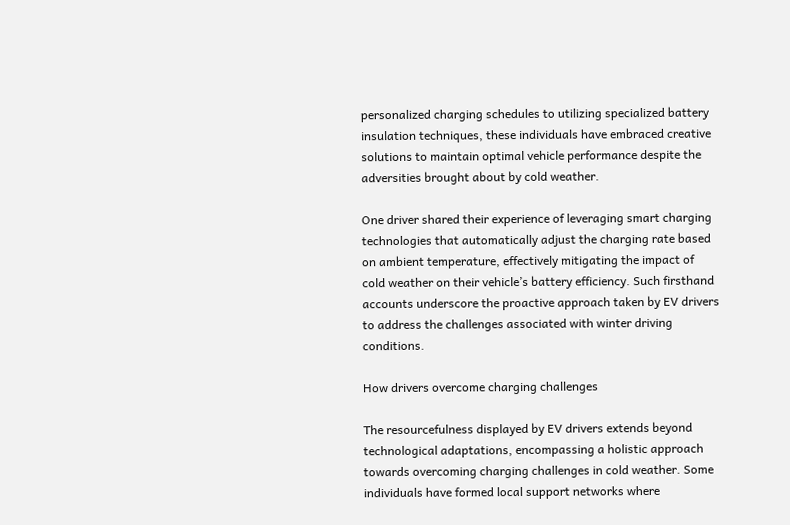personalized charging schedules to utilizing specialized battery insulation techniques, these individuals have embraced creative solutions to maintain optimal vehicle performance despite the adversities brought about by cold weather.

One driver shared their experience of leveraging smart charging technologies that automatically adjust the charging rate based on ambient temperature, effectively mitigating the impact of cold weather on their vehicle’s battery efficiency. Such firsthand accounts underscore the proactive approach taken by EV drivers to address the challenges associated with winter driving conditions.

How drivers overcome charging challenges

The resourcefulness displayed by EV drivers extends beyond technological adaptations, encompassing a holistic approach towards overcoming charging challenges in cold weather. Some individuals have formed local support networks where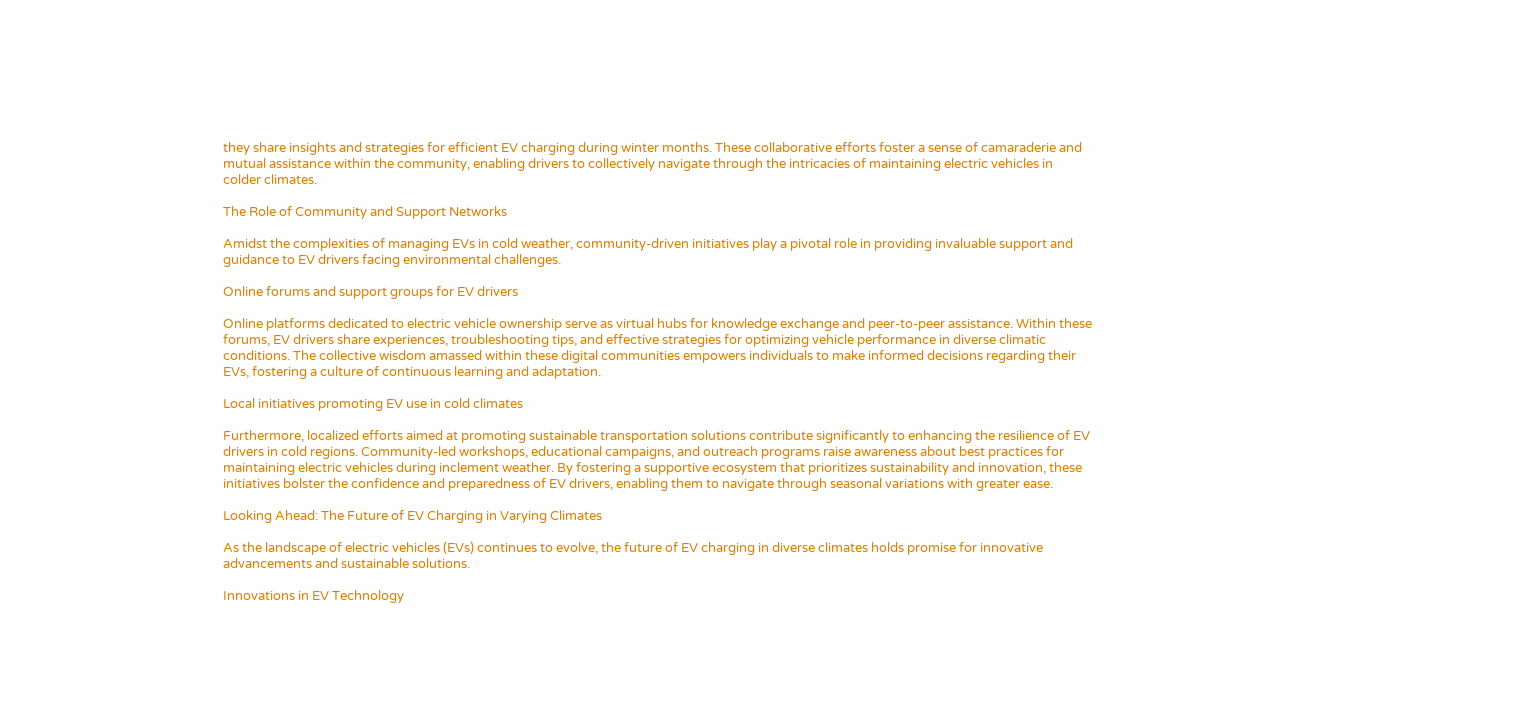they share insights and strategies for efficient EV charging during winter months. These collaborative efforts foster a sense of camaraderie and mutual assistance within the community, enabling drivers to collectively navigate through the intricacies of maintaining electric vehicles in colder climates.

The Role of Community and Support Networks

Amidst the complexities of managing EVs in cold weather, community-driven initiatives play a pivotal role in providing invaluable support and guidance to EV drivers facing environmental challenges.

Online forums and support groups for EV drivers

Online platforms dedicated to electric vehicle ownership serve as virtual hubs for knowledge exchange and peer-to-peer assistance. Within these forums, EV drivers share experiences, troubleshooting tips, and effective strategies for optimizing vehicle performance in diverse climatic conditions. The collective wisdom amassed within these digital communities empowers individuals to make informed decisions regarding their EVs, fostering a culture of continuous learning and adaptation.

Local initiatives promoting EV use in cold climates

Furthermore, localized efforts aimed at promoting sustainable transportation solutions contribute significantly to enhancing the resilience of EV drivers in cold regions. Community-led workshops, educational campaigns, and outreach programs raise awareness about best practices for maintaining electric vehicles during inclement weather. By fostering a supportive ecosystem that prioritizes sustainability and innovation, these initiatives bolster the confidence and preparedness of EV drivers, enabling them to navigate through seasonal variations with greater ease.

Looking Ahead: The Future of EV Charging in Varying Climates

As the landscape of electric vehicles (EVs) continues to evolve, the future of EV charging in diverse climates holds promise for innovative advancements and sustainable solutions.

Innovations in EV Technology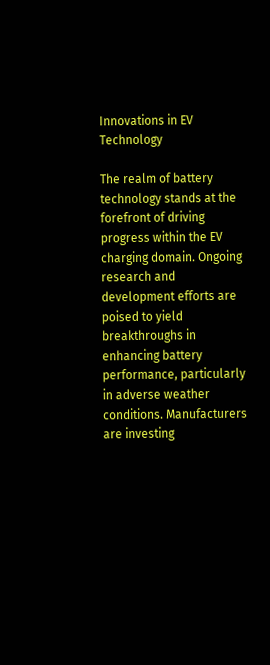Innovations in EV Technology

The realm of battery technology stands at the forefront of driving progress within the EV charging domain. Ongoing research and development efforts are poised to yield breakthroughs in enhancing battery performance, particularly in adverse weather conditions. Manufacturers are investing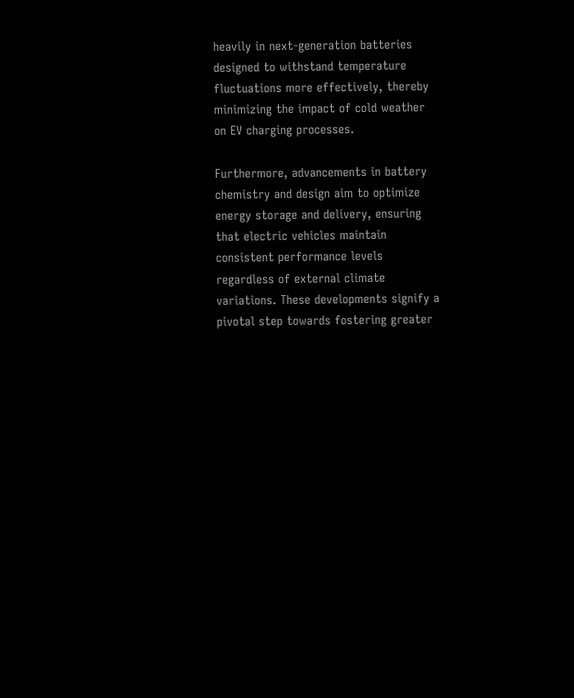heavily in next-generation batteries designed to withstand temperature fluctuations more effectively, thereby minimizing the impact of cold weather on EV charging processes.

Furthermore, advancements in battery chemistry and design aim to optimize energy storage and delivery, ensuring that electric vehicles maintain consistent performance levels regardless of external climate variations. These developments signify a pivotal step towards fostering greater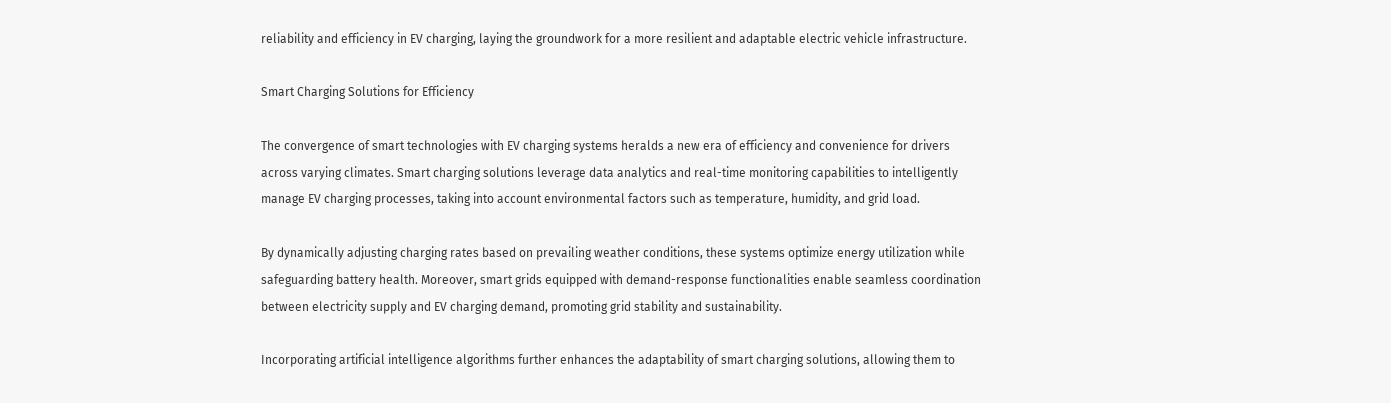reliability and efficiency in EV charging, laying the groundwork for a more resilient and adaptable electric vehicle infrastructure.

Smart Charging Solutions for Efficiency

The convergence of smart technologies with EV charging systems heralds a new era of efficiency and convenience for drivers across varying climates. Smart charging solutions leverage data analytics and real-time monitoring capabilities to intelligently manage EV charging processes, taking into account environmental factors such as temperature, humidity, and grid load.

By dynamically adjusting charging rates based on prevailing weather conditions, these systems optimize energy utilization while safeguarding battery health. Moreover, smart grids equipped with demand-response functionalities enable seamless coordination between electricity supply and EV charging demand, promoting grid stability and sustainability.

Incorporating artificial intelligence algorithms further enhances the adaptability of smart charging solutions, allowing them to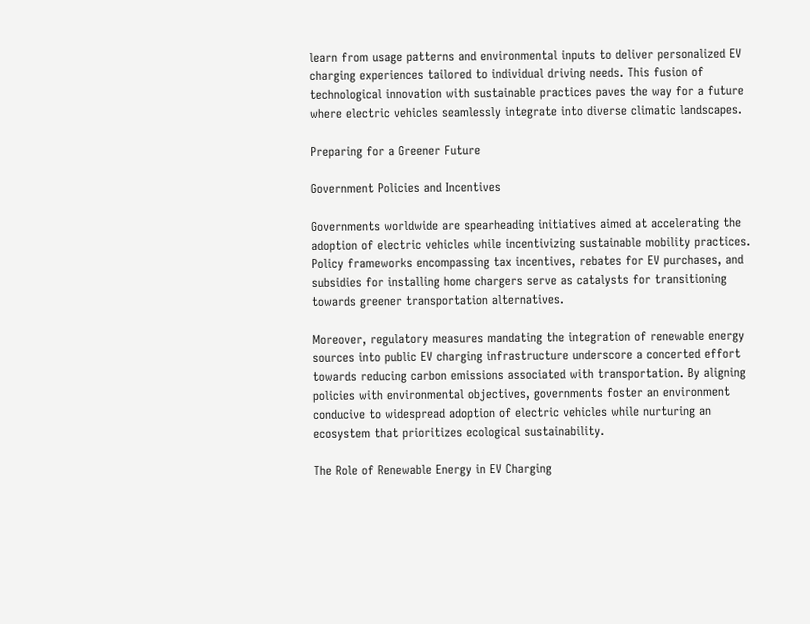learn from usage patterns and environmental inputs to deliver personalized EV charging experiences tailored to individual driving needs. This fusion of technological innovation with sustainable practices paves the way for a future where electric vehicles seamlessly integrate into diverse climatic landscapes.

Preparing for a Greener Future

Government Policies and Incentives

Governments worldwide are spearheading initiatives aimed at accelerating the adoption of electric vehicles while incentivizing sustainable mobility practices. Policy frameworks encompassing tax incentives, rebates for EV purchases, and subsidies for installing home chargers serve as catalysts for transitioning towards greener transportation alternatives.

Moreover, regulatory measures mandating the integration of renewable energy sources into public EV charging infrastructure underscore a concerted effort towards reducing carbon emissions associated with transportation. By aligning policies with environmental objectives, governments foster an environment conducive to widespread adoption of electric vehicles while nurturing an ecosystem that prioritizes ecological sustainability.

The Role of Renewable Energy in EV Charging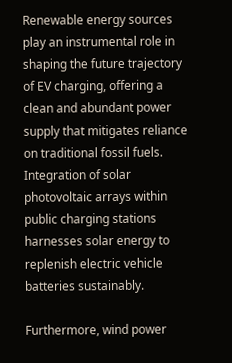Renewable energy sources play an instrumental role in shaping the future trajectory of EV charging, offering a clean and abundant power supply that mitigates reliance on traditional fossil fuels. Integration of solar photovoltaic arrays within public charging stations harnesses solar energy to replenish electric vehicle batteries sustainably.

Furthermore, wind power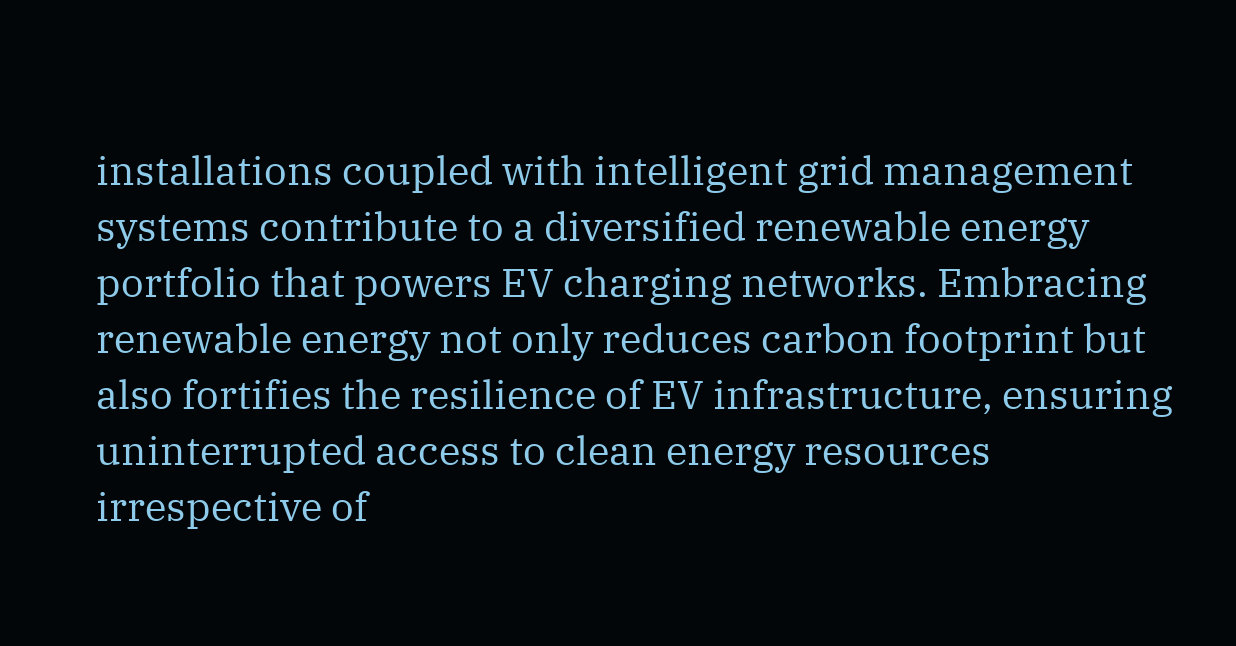installations coupled with intelligent grid management systems contribute to a diversified renewable energy portfolio that powers EV charging networks. Embracing renewable energy not only reduces carbon footprint but also fortifies the resilience of EV infrastructure, ensuring uninterrupted access to clean energy resources irrespective of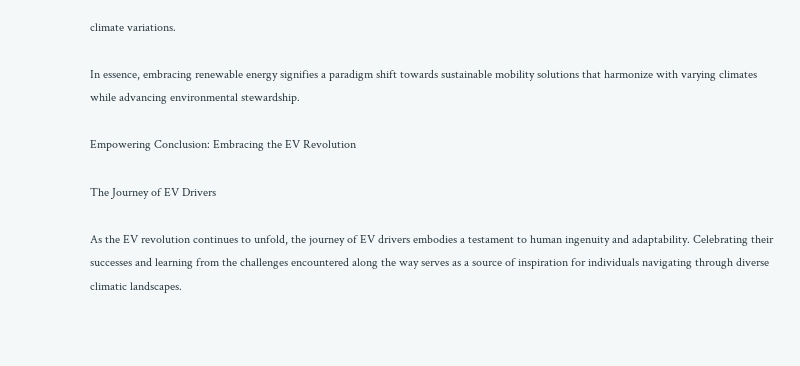climate variations.

In essence, embracing renewable energy signifies a paradigm shift towards sustainable mobility solutions that harmonize with varying climates while advancing environmental stewardship.

Empowering Conclusion: Embracing the EV Revolution

The Journey of EV Drivers

As the EV revolution continues to unfold, the journey of EV drivers embodies a testament to human ingenuity and adaptability. Celebrating their successes and learning from the challenges encountered along the way serves as a source of inspiration for individuals navigating through diverse climatic landscapes.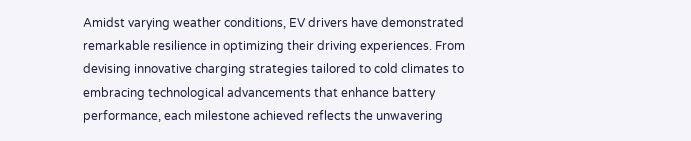Amidst varying weather conditions, EV drivers have demonstrated remarkable resilience in optimizing their driving experiences. From devising innovative charging strategies tailored to cold climates to embracing technological advancements that enhance battery performance, each milestone achieved reflects the unwavering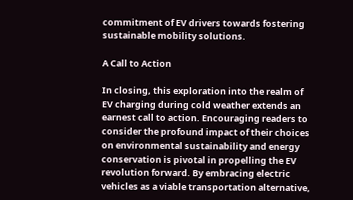commitment of EV drivers towards fostering sustainable mobility solutions.

A Call to Action

In closing, this exploration into the realm of EV charging during cold weather extends an earnest call to action. Encouraging readers to consider the profound impact of their choices on environmental sustainability and energy conservation is pivotal in propelling the EV revolution forward. By embracing electric vehicles as a viable transportation alternative,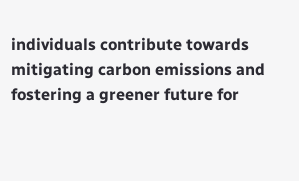individuals contribute towards mitigating carbon emissions and fostering a greener future for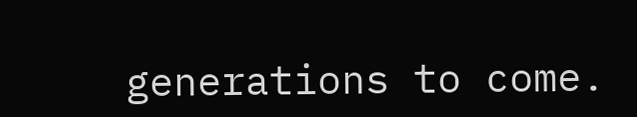generations to come.